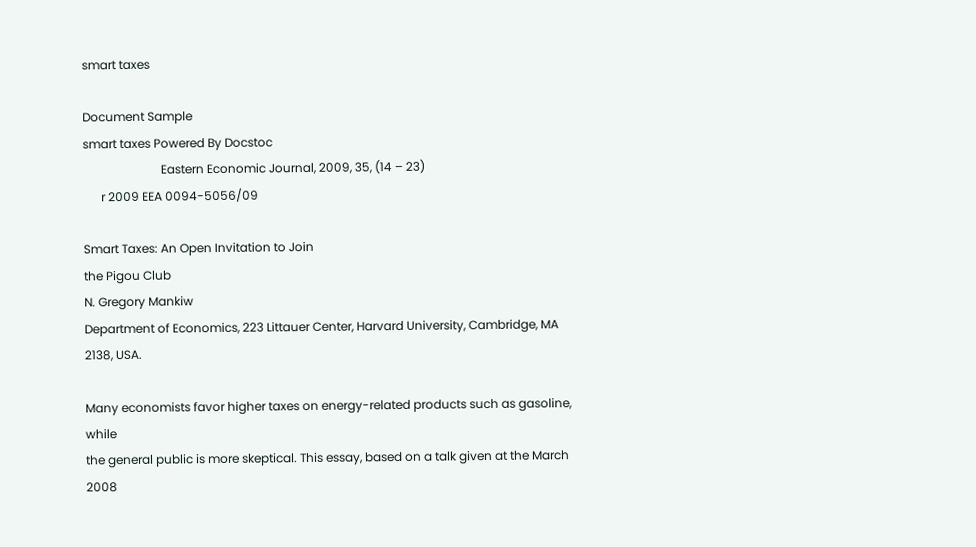smart taxes

Document Sample
smart taxes Powered By Docstoc
                          Eastern Economic Journal, 2009, 35, (14 – 23)
      r 2009 EEA 0094-5056/09

Smart Taxes: An Open Invitation to Join
the Pigou Club
N. Gregory Mankiw
Department of Economics, 223 Littauer Center, Harvard University, Cambridge, MA 2138, USA.

Many economists favor higher taxes on energy-related products such as gasoline, while
the general public is more skeptical. This essay, based on a talk given at the March 2008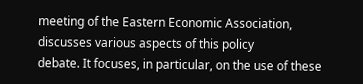meeting of the Eastern Economic Association, discusses various aspects of this policy
debate. It focuses, in particular, on the use of these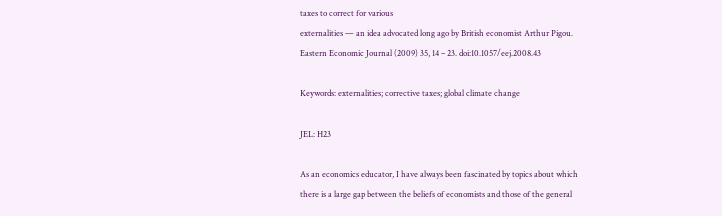taxes to correct for various
externalities — an idea advocated long ago by British economist Arthur Pigou.
Eastern Economic Journal (2009) 35, 14 – 23. doi:10.1057/eej.2008.43

Keywords: externalities; corrective taxes; global climate change

JEL: H23

As an economics educator, I have always been fascinated by topics about which
there is a large gap between the beliefs of economists and those of the general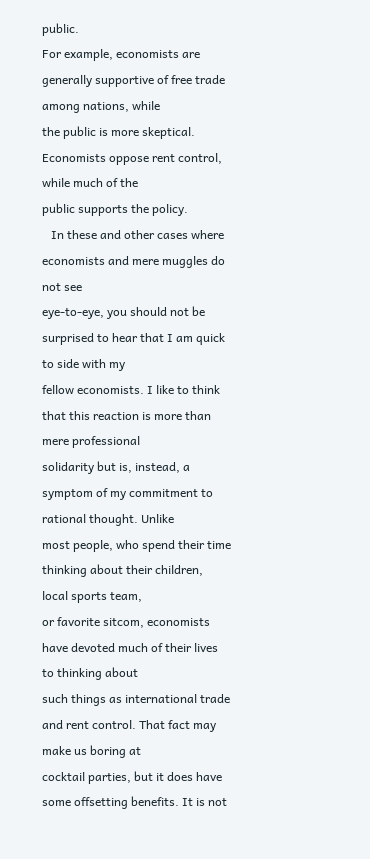public.
For example, economists are generally supportive of free trade among nations, while
the public is more skeptical. Economists oppose rent control, while much of the
public supports the policy.
   In these and other cases where economists and mere muggles do not see
eye-to-eye, you should not be surprised to hear that I am quick to side with my
fellow economists. I like to think that this reaction is more than mere professional
solidarity but is, instead, a symptom of my commitment to rational thought. Unlike
most people, who spend their time thinking about their children, local sports team,
or favorite sitcom, economists have devoted much of their lives to thinking about
such things as international trade and rent control. That fact may make us boring at
cocktail parties, but it does have some offsetting benefits. It is not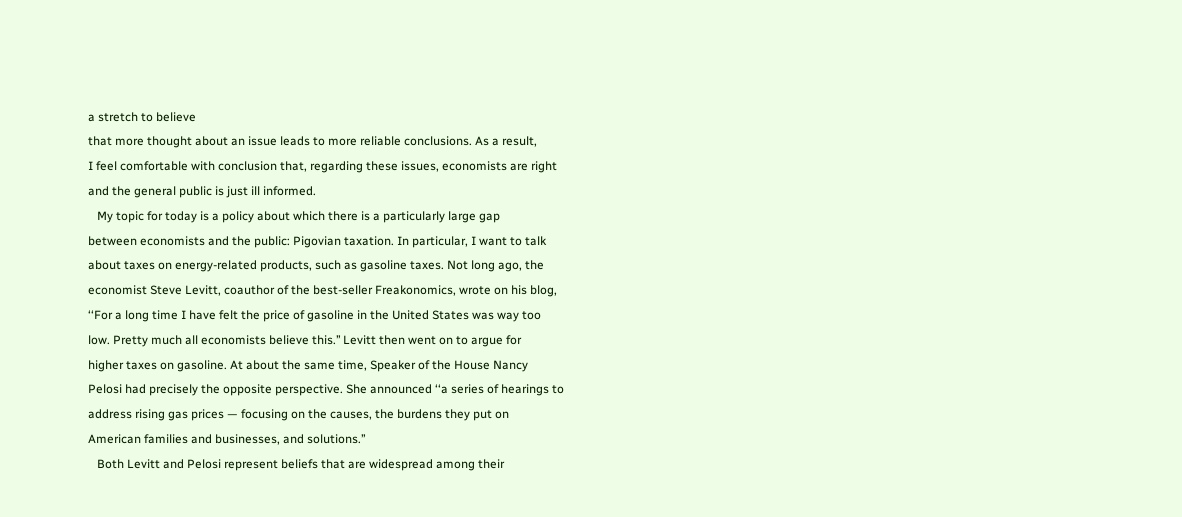a stretch to believe
that more thought about an issue leads to more reliable conclusions. As a result,
I feel comfortable with conclusion that, regarding these issues, economists are right
and the general public is just ill informed.
   My topic for today is a policy about which there is a particularly large gap
between economists and the public: Pigovian taxation. In particular, I want to talk
about taxes on energy-related products, such as gasoline taxes. Not long ago, the
economist Steve Levitt, coauthor of the best-seller Freakonomics, wrote on his blog,
‘‘For a long time I have felt the price of gasoline in the United States was way too
low. Pretty much all economists believe this.’’ Levitt then went on to argue for
higher taxes on gasoline. At about the same time, Speaker of the House Nancy
Pelosi had precisely the opposite perspective. She announced ‘‘a series of hearings to
address rising gas prices — focusing on the causes, the burdens they put on
American families and businesses, and solutions.’’
   Both Levitt and Pelosi represent beliefs that are widespread among their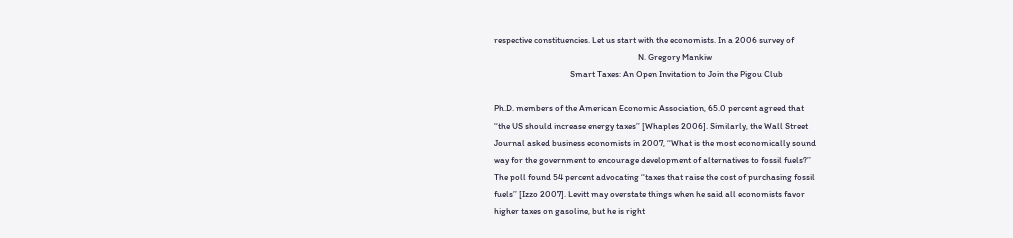respective constituencies. Let us start with the economists. In a 2006 survey of
                                                                        N. Gregory Mankiw
                                      Smart Taxes: An Open Invitation to Join the Pigou Club

Ph.D. members of the American Economic Association, 65.0 percent agreed that
‘‘the US should increase energy taxes’’ [Whaples 2006]. Similarly, the Wall Street
Journal asked business economists in 2007, ‘‘What is the most economically sound
way for the government to encourage development of alternatives to fossil fuels?’’
The poll found 54 percent advocating ‘‘taxes that raise the cost of purchasing fossil
fuels’’ [Izzo 2007]. Levitt may overstate things when he said all economists favor
higher taxes on gasoline, but he is right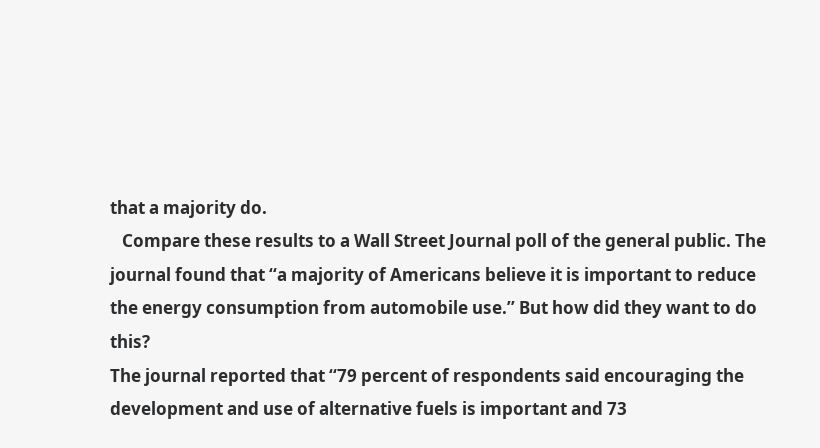that a majority do.
   Compare these results to a Wall Street Journal poll of the general public. The
journal found that ‘‘a majority of Americans believe it is important to reduce
the energy consumption from automobile use.’’ But how did they want to do this?
The journal reported that ‘‘79 percent of respondents said encouraging the
development and use of alternative fuels is important and 73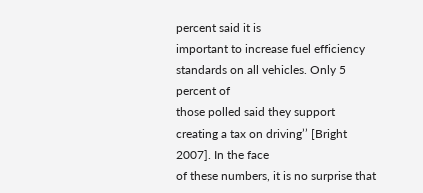percent said it is
important to increase fuel efficiency standards on all vehicles. Only 5 percent of
those polled said they support creating a tax on driving’’ [Bright 2007]. In the face
of these numbers, it is no surprise that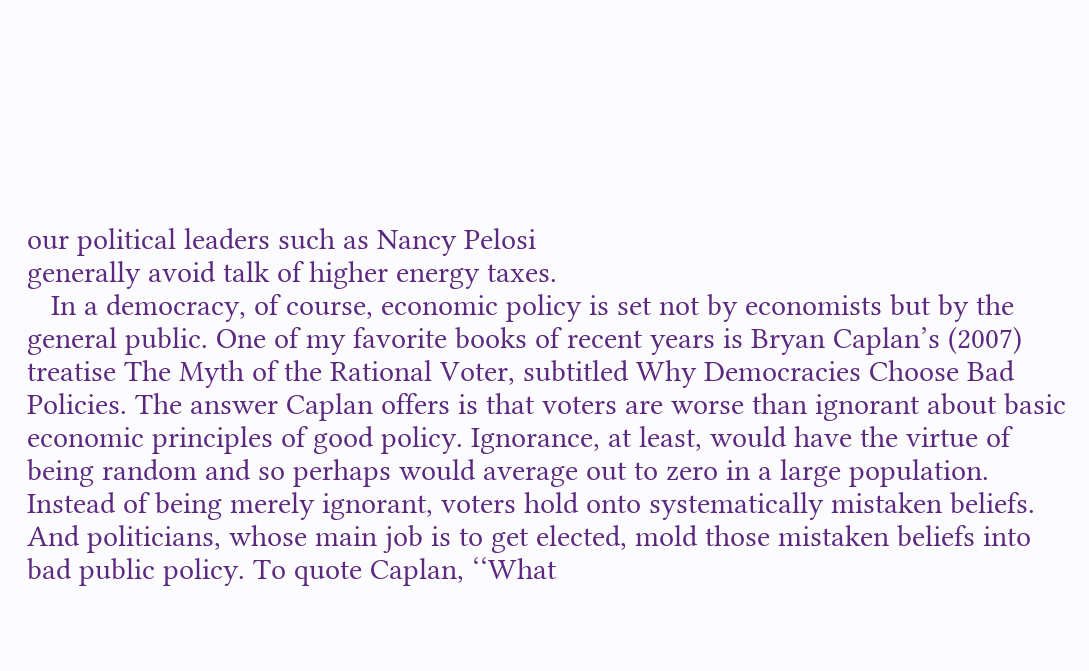our political leaders such as Nancy Pelosi
generally avoid talk of higher energy taxes.
   In a democracy, of course, economic policy is set not by economists but by the
general public. One of my favorite books of recent years is Bryan Caplan’s (2007)
treatise The Myth of the Rational Voter, subtitled Why Democracies Choose Bad
Policies. The answer Caplan offers is that voters are worse than ignorant about basic
economic principles of good policy. Ignorance, at least, would have the virtue of
being random and so perhaps would average out to zero in a large population.
Instead of being merely ignorant, voters hold onto systematically mistaken beliefs.
And politicians, whose main job is to get elected, mold those mistaken beliefs into
bad public policy. To quote Caplan, ‘‘What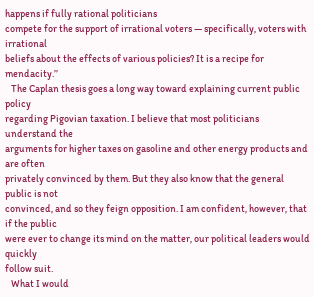happens if fully rational politicians
compete for the support of irrational voters — specifically, voters with irrational
beliefs about the effects of various policies? It is a recipe for mendacity.’’
   The Caplan thesis goes a long way toward explaining current public policy
regarding Pigovian taxation. I believe that most politicians understand the
arguments for higher taxes on gasoline and other energy products and are often
privately convinced by them. But they also know that the general public is not
convinced, and so they feign opposition. I am confident, however, that if the public
were ever to change its mind on the matter, our political leaders would quickly
follow suit.
   What I would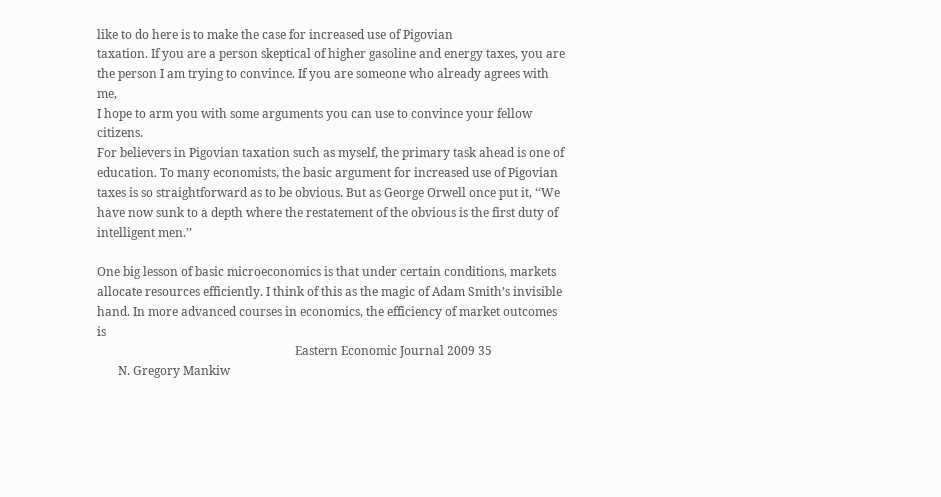like to do here is to make the case for increased use of Pigovian
taxation. If you are a person skeptical of higher gasoline and energy taxes, you are
the person I am trying to convince. If you are someone who already agrees with me,
I hope to arm you with some arguments you can use to convince your fellow citizens.
For believers in Pigovian taxation such as myself, the primary task ahead is one of
education. To many economists, the basic argument for increased use of Pigovian
taxes is so straightforward as to be obvious. But as George Orwell once put it, ‘‘We
have now sunk to a depth where the restatement of the obvious is the first duty of
intelligent men.’’

One big lesson of basic microeconomics is that under certain conditions, markets
allocate resources efficiently. I think of this as the magic of Adam Smith’s invisible
hand. In more advanced courses in economics, the efficiency of market outcomes is
                                                                  Eastern Economic Journal 2009 35
       N. Gregory Mankiw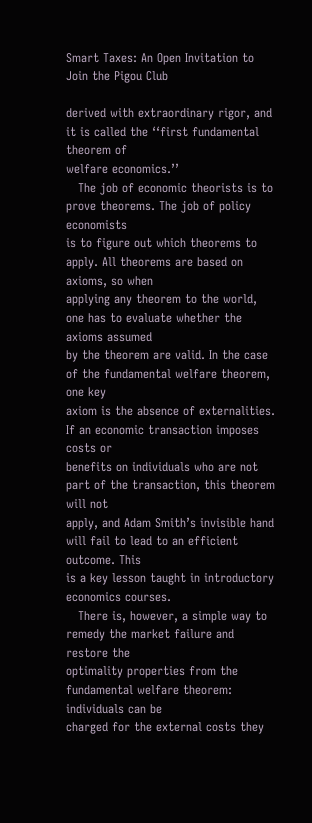Smart Taxes: An Open Invitation to Join the Pigou Club

derived with extraordinary rigor, and it is called the ‘‘first fundamental theorem of
welfare economics.’’
   The job of economic theorists is to prove theorems. The job of policy economists
is to figure out which theorems to apply. All theorems are based on axioms, so when
applying any theorem to the world, one has to evaluate whether the axioms assumed
by the theorem are valid. In the case of the fundamental welfare theorem, one key
axiom is the absence of externalities. If an economic transaction imposes costs or
benefits on individuals who are not part of the transaction, this theorem will not
apply, and Adam Smith’s invisible hand will fail to lead to an efficient outcome. This
is a key lesson taught in introductory economics courses.
   There is, however, a simple way to remedy the market failure and restore the
optimality properties from the fundamental welfare theorem: individuals can be
charged for the external costs they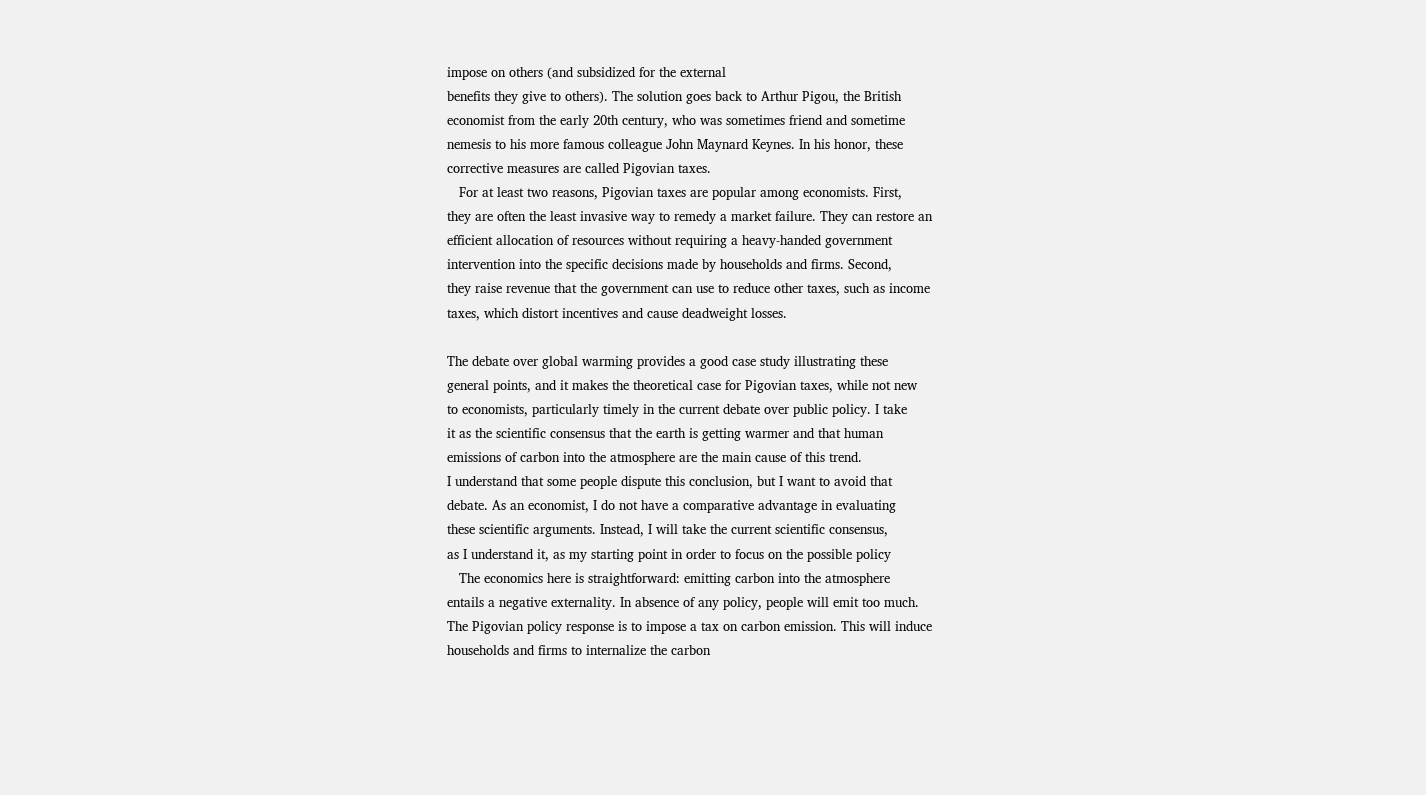impose on others (and subsidized for the external
benefits they give to others). The solution goes back to Arthur Pigou, the British
economist from the early 20th century, who was sometimes friend and sometime
nemesis to his more famous colleague John Maynard Keynes. In his honor, these
corrective measures are called Pigovian taxes.
   For at least two reasons, Pigovian taxes are popular among economists. First,
they are often the least invasive way to remedy a market failure. They can restore an
efficient allocation of resources without requiring a heavy-handed government
intervention into the specific decisions made by households and firms. Second,
they raise revenue that the government can use to reduce other taxes, such as income
taxes, which distort incentives and cause deadweight losses.

The debate over global warming provides a good case study illustrating these
general points, and it makes the theoretical case for Pigovian taxes, while not new
to economists, particularly timely in the current debate over public policy. I take
it as the scientific consensus that the earth is getting warmer and that human
emissions of carbon into the atmosphere are the main cause of this trend.
I understand that some people dispute this conclusion, but I want to avoid that
debate. As an economist, I do not have a comparative advantage in evaluating
these scientific arguments. Instead, I will take the current scientific consensus,
as I understand it, as my starting point in order to focus on the possible policy
   The economics here is straightforward: emitting carbon into the atmosphere
entails a negative externality. In absence of any policy, people will emit too much.
The Pigovian policy response is to impose a tax on carbon emission. This will induce
households and firms to internalize the carbon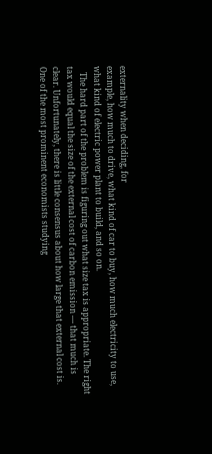externality when deciding, for
example, how much to drive, what kind of car to buy, how much electricity to use,
what kind of electric power plant to build, and so on.
   The hard part of the problem is figuring out what size tax is appropriate. The right
tax would equal the size of the external cost of carbon emission — that much is
clear. Unfortunately, there is little consensus about how large that external cost is.
One of the most prominent economists studying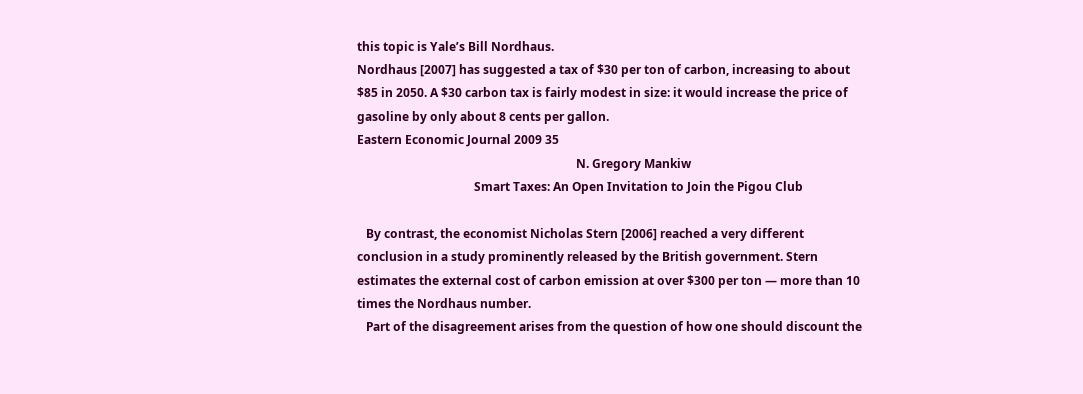this topic is Yale’s Bill Nordhaus.
Nordhaus [2007] has suggested a tax of $30 per ton of carbon, increasing to about
$85 in 2050. A $30 carbon tax is fairly modest in size: it would increase the price of
gasoline by only about 8 cents per gallon.
Eastern Economic Journal 2009 35
                                                                         N. Gregory Mankiw
                                       Smart Taxes: An Open Invitation to Join the Pigou Club

   By contrast, the economist Nicholas Stern [2006] reached a very different
conclusion in a study prominently released by the British government. Stern
estimates the external cost of carbon emission at over $300 per ton — more than 10
times the Nordhaus number.
   Part of the disagreement arises from the question of how one should discount the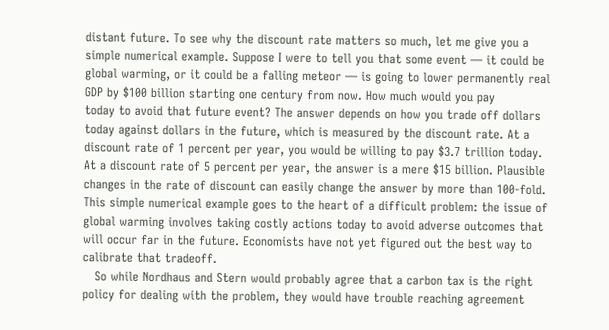distant future. To see why the discount rate matters so much, let me give you a
simple numerical example. Suppose I were to tell you that some event — it could be
global warming, or it could be a falling meteor — is going to lower permanently real
GDP by $100 billion starting one century from now. How much would you pay
today to avoid that future event? The answer depends on how you trade off dollars
today against dollars in the future, which is measured by the discount rate. At a
discount rate of 1 percent per year, you would be willing to pay $3.7 trillion today.
At a discount rate of 5 percent per year, the answer is a mere $15 billion. Plausible
changes in the rate of discount can easily change the answer by more than 100-fold.
This simple numerical example goes to the heart of a difficult problem: the issue of
global warming involves taking costly actions today to avoid adverse outcomes that
will occur far in the future. Economists have not yet figured out the best way to
calibrate that tradeoff.
   So while Nordhaus and Stern would probably agree that a carbon tax is the right
policy for dealing with the problem, they would have trouble reaching agreement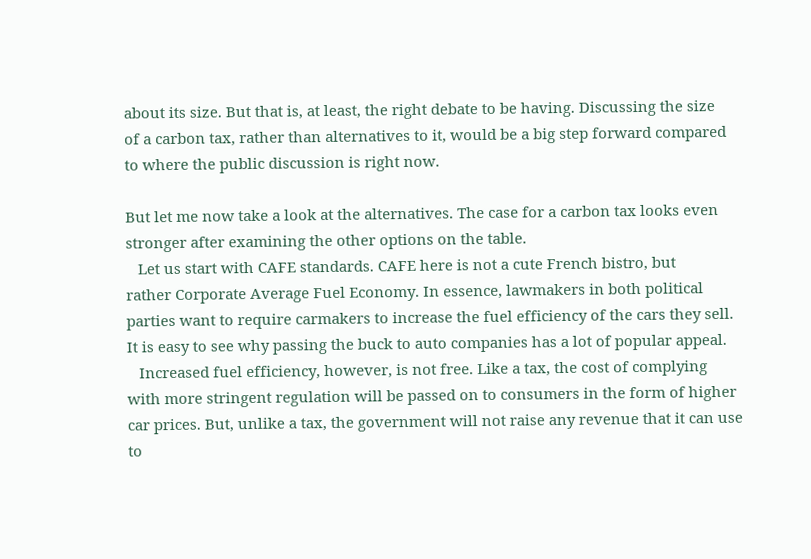about its size. But that is, at least, the right debate to be having. Discussing the size
of a carbon tax, rather than alternatives to it, would be a big step forward compared
to where the public discussion is right now.

But let me now take a look at the alternatives. The case for a carbon tax looks even
stronger after examining the other options on the table.
   Let us start with CAFE standards. CAFE here is not a cute French bistro, but
rather Corporate Average Fuel Economy. In essence, lawmakers in both political
parties want to require carmakers to increase the fuel efficiency of the cars they sell.
It is easy to see why passing the buck to auto companies has a lot of popular appeal.
   Increased fuel efficiency, however, is not free. Like a tax, the cost of complying
with more stringent regulation will be passed on to consumers in the form of higher
car prices. But, unlike a tax, the government will not raise any revenue that it can use
to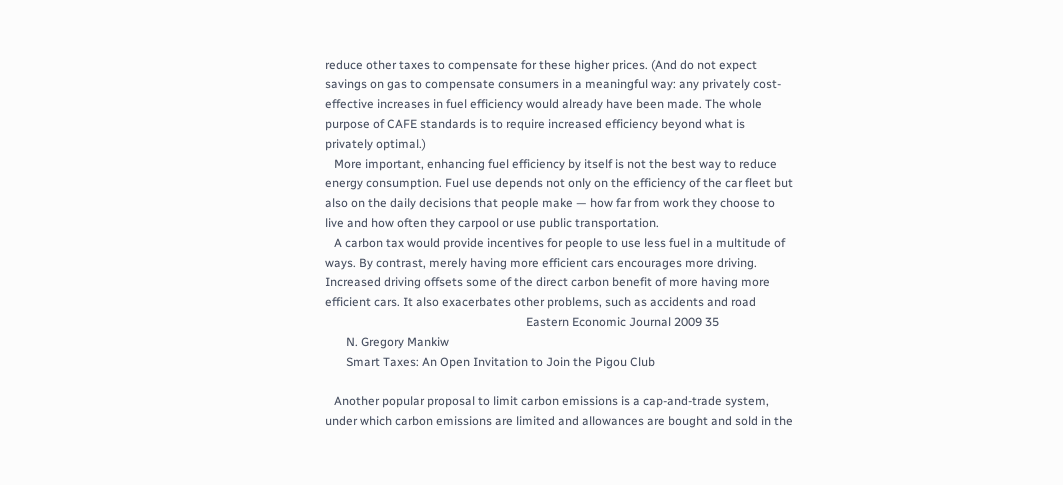reduce other taxes to compensate for these higher prices. (And do not expect
savings on gas to compensate consumers in a meaningful way: any privately cost-
effective increases in fuel efficiency would already have been made. The whole
purpose of CAFE standards is to require increased efficiency beyond what is
privately optimal.)
   More important, enhancing fuel efficiency by itself is not the best way to reduce
energy consumption. Fuel use depends not only on the efficiency of the car fleet but
also on the daily decisions that people make — how far from work they choose to
live and how often they carpool or use public transportation.
   A carbon tax would provide incentives for people to use less fuel in a multitude of
ways. By contrast, merely having more efficient cars encourages more driving.
Increased driving offsets some of the direct carbon benefit of more having more
efficient cars. It also exacerbates other problems, such as accidents and road
                                                                   Eastern Economic Journal 2009 35
       N. Gregory Mankiw
       Smart Taxes: An Open Invitation to Join the Pigou Club

   Another popular proposal to limit carbon emissions is a cap-and-trade system,
under which carbon emissions are limited and allowances are bought and sold in the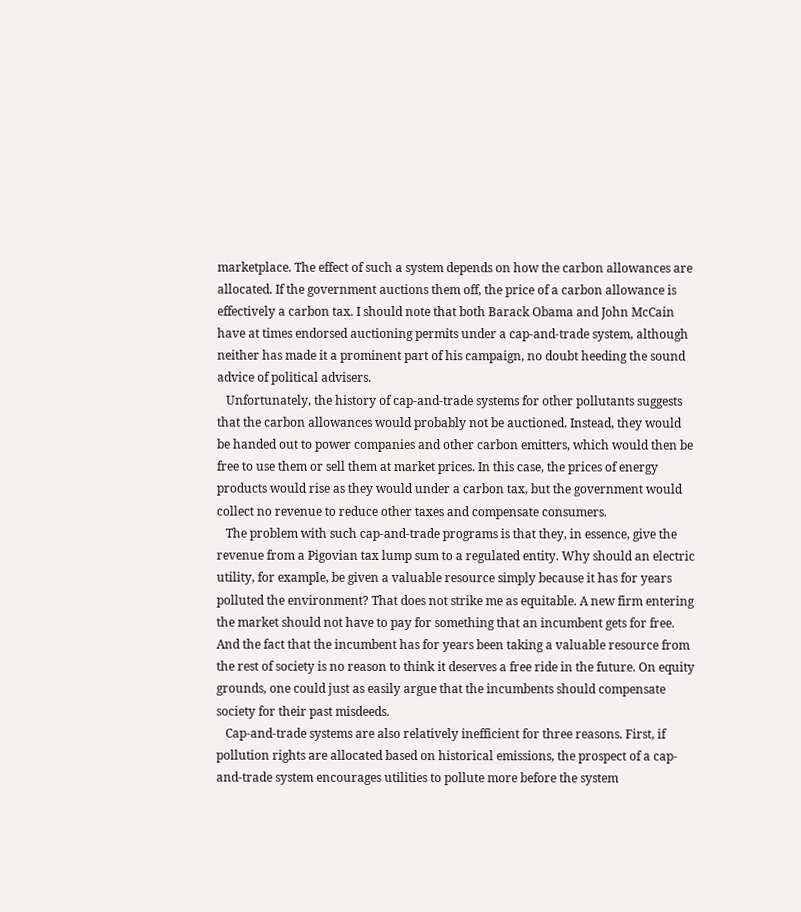marketplace. The effect of such a system depends on how the carbon allowances are
allocated. If the government auctions them off, the price of a carbon allowance is
effectively a carbon tax. I should note that both Barack Obama and John McCain
have at times endorsed auctioning permits under a cap-and-trade system, although
neither has made it a prominent part of his campaign, no doubt heeding the sound
advice of political advisers.
   Unfortunately, the history of cap-and-trade systems for other pollutants suggests
that the carbon allowances would probably not be auctioned. Instead, they would
be handed out to power companies and other carbon emitters, which would then be
free to use them or sell them at market prices. In this case, the prices of energy
products would rise as they would under a carbon tax, but the government would
collect no revenue to reduce other taxes and compensate consumers.
   The problem with such cap-and-trade programs is that they, in essence, give the
revenue from a Pigovian tax lump sum to a regulated entity. Why should an electric
utility, for example, be given a valuable resource simply because it has for years
polluted the environment? That does not strike me as equitable. A new firm entering
the market should not have to pay for something that an incumbent gets for free.
And the fact that the incumbent has for years been taking a valuable resource from
the rest of society is no reason to think it deserves a free ride in the future. On equity
grounds, one could just as easily argue that the incumbents should compensate
society for their past misdeeds.
   Cap-and-trade systems are also relatively inefficient for three reasons. First, if
pollution rights are allocated based on historical emissions, the prospect of a cap-
and-trade system encourages utilities to pollute more before the system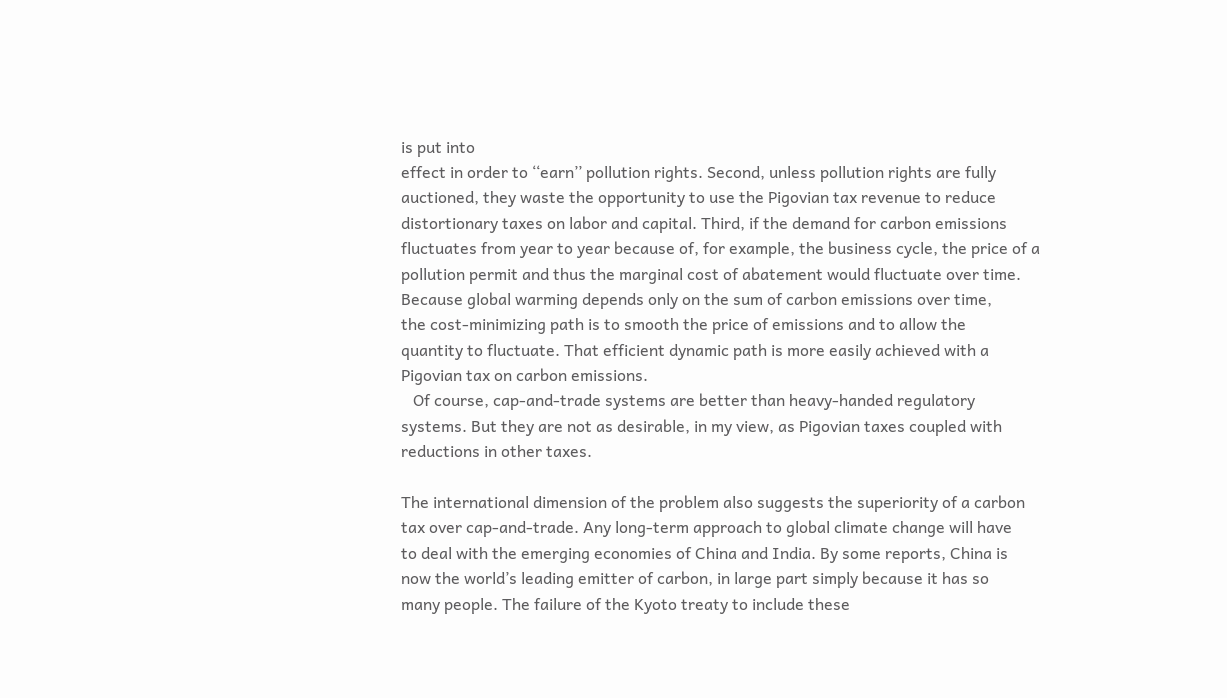is put into
effect in order to ‘‘earn’’ pollution rights. Second, unless pollution rights are fully
auctioned, they waste the opportunity to use the Pigovian tax revenue to reduce
distortionary taxes on labor and capital. Third, if the demand for carbon emissions
fluctuates from year to year because of, for example, the business cycle, the price of a
pollution permit and thus the marginal cost of abatement would fluctuate over time.
Because global warming depends only on the sum of carbon emissions over time,
the cost-minimizing path is to smooth the price of emissions and to allow the
quantity to fluctuate. That efficient dynamic path is more easily achieved with a
Pigovian tax on carbon emissions.
   Of course, cap-and-trade systems are better than heavy-handed regulatory
systems. But they are not as desirable, in my view, as Pigovian taxes coupled with
reductions in other taxes.

The international dimension of the problem also suggests the superiority of a carbon
tax over cap-and-trade. Any long-term approach to global climate change will have
to deal with the emerging economies of China and India. By some reports, China is
now the world’s leading emitter of carbon, in large part simply because it has so
many people. The failure of the Kyoto treaty to include these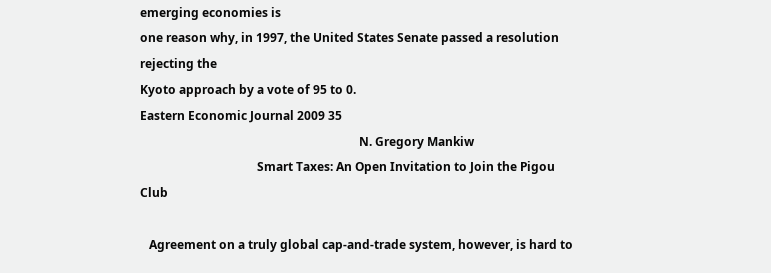emerging economies is
one reason why, in 1997, the United States Senate passed a resolution rejecting the
Kyoto approach by a vote of 95 to 0.
Eastern Economic Journal 2009 35
                                                                         N. Gregory Mankiw
                                       Smart Taxes: An Open Invitation to Join the Pigou Club

   Agreement on a truly global cap-and-trade system, however, is hard to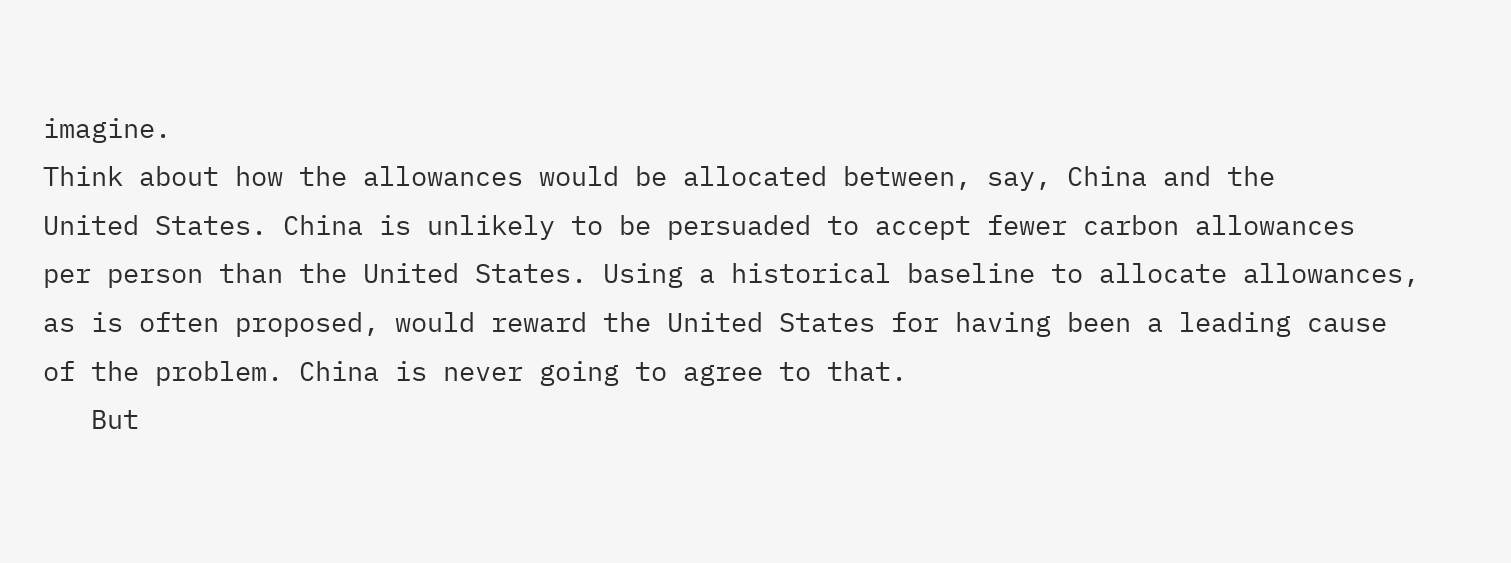imagine.
Think about how the allowances would be allocated between, say, China and the
United States. China is unlikely to be persuaded to accept fewer carbon allowances
per person than the United States. Using a historical baseline to allocate allowances,
as is often proposed, would reward the United States for having been a leading cause
of the problem. China is never going to agree to that.
   But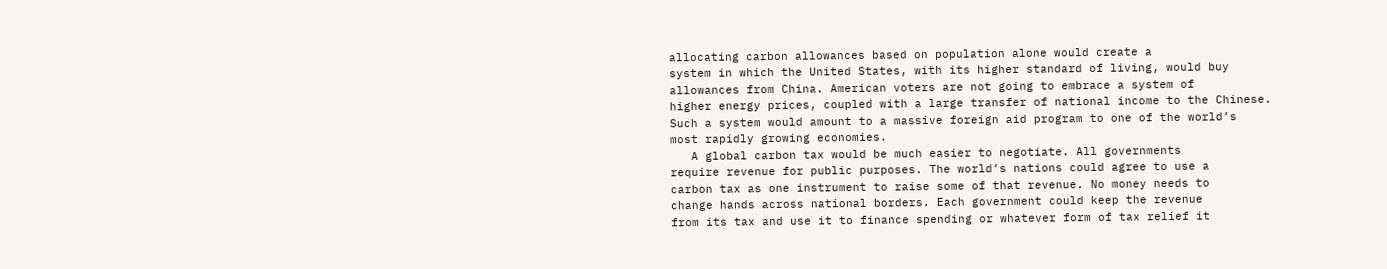allocating carbon allowances based on population alone would create a
system in which the United States, with its higher standard of living, would buy
allowances from China. American voters are not going to embrace a system of
higher energy prices, coupled with a large transfer of national income to the Chinese.
Such a system would amount to a massive foreign aid program to one of the world’s
most rapidly growing economies.
   A global carbon tax would be much easier to negotiate. All governments
require revenue for public purposes. The world’s nations could agree to use a
carbon tax as one instrument to raise some of that revenue. No money needs to
change hands across national borders. Each government could keep the revenue
from its tax and use it to finance spending or whatever form of tax relief it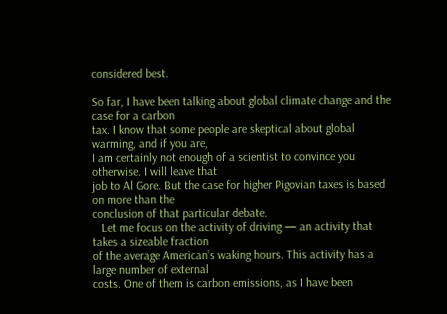considered best.

So far, I have been talking about global climate change and the case for a carbon
tax. I know that some people are skeptical about global warming, and if you are,
I am certainly not enough of a scientist to convince you otherwise. I will leave that
job to Al Gore. But the case for higher Pigovian taxes is based on more than the
conclusion of that particular debate.
   Let me focus on the activity of driving — an activity that takes a sizeable fraction
of the average American’s waking hours. This activity has a large number of external
costs. One of them is carbon emissions, as I have been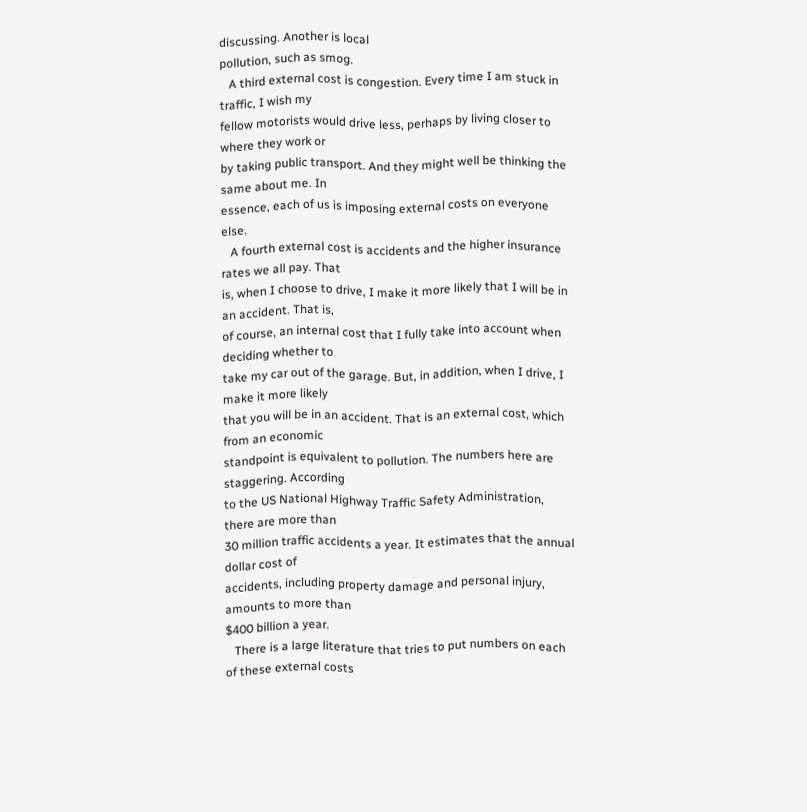discussing. Another is local
pollution, such as smog.
   A third external cost is congestion. Every time I am stuck in traffic, I wish my
fellow motorists would drive less, perhaps by living closer to where they work or
by taking public transport. And they might well be thinking the same about me. In
essence, each of us is imposing external costs on everyone else.
   A fourth external cost is accidents and the higher insurance rates we all pay. That
is, when I choose to drive, I make it more likely that I will be in an accident. That is,
of course, an internal cost that I fully take into account when deciding whether to
take my car out of the garage. But, in addition, when I drive, I make it more likely
that you will be in an accident. That is an external cost, which from an economic
standpoint is equivalent to pollution. The numbers here are staggering. According
to the US National Highway Traffic Safety Administration, there are more than
30 million traffic accidents a year. It estimates that the annual dollar cost of
accidents, including property damage and personal injury, amounts to more than
$400 billion a year.
   There is a large literature that tries to put numbers on each of these external costs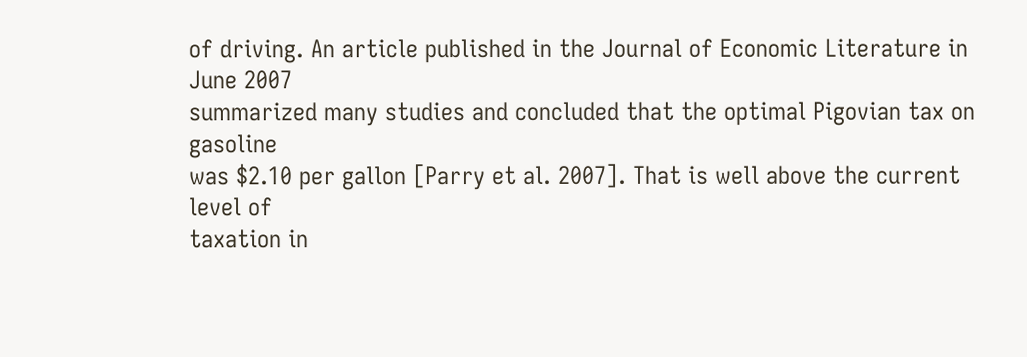of driving. An article published in the Journal of Economic Literature in June 2007
summarized many studies and concluded that the optimal Pigovian tax on gasoline
was $2.10 per gallon [Parry et al. 2007]. That is well above the current level of
taxation in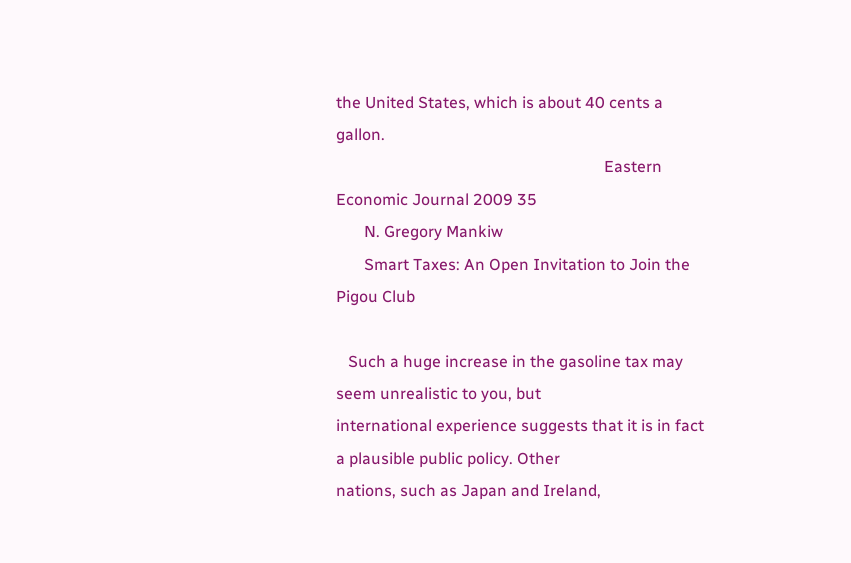the United States, which is about 40 cents a gallon.
                                                                   Eastern Economic Journal 2009 35
       N. Gregory Mankiw
       Smart Taxes: An Open Invitation to Join the Pigou Club

   Such a huge increase in the gasoline tax may seem unrealistic to you, but
international experience suggests that it is in fact a plausible public policy. Other
nations, such as Japan and Ireland,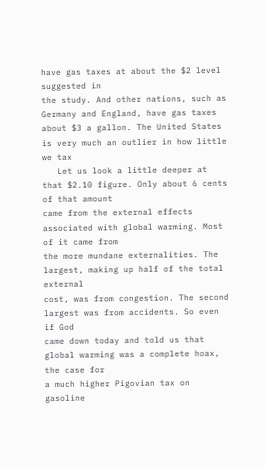have gas taxes at about the $2 level suggested in
the study. And other nations, such as Germany and England, have gas taxes
about $3 a gallon. The United States is very much an outlier in how little we tax
   Let us look a little deeper at that $2.10 figure. Only about 6 cents of that amount
came from the external effects associated with global warming. Most of it came from
the more mundane externalities. The largest, making up half of the total external
cost, was from congestion. The second largest was from accidents. So even if God
came down today and told us that global warming was a complete hoax, the case for
a much higher Pigovian tax on gasoline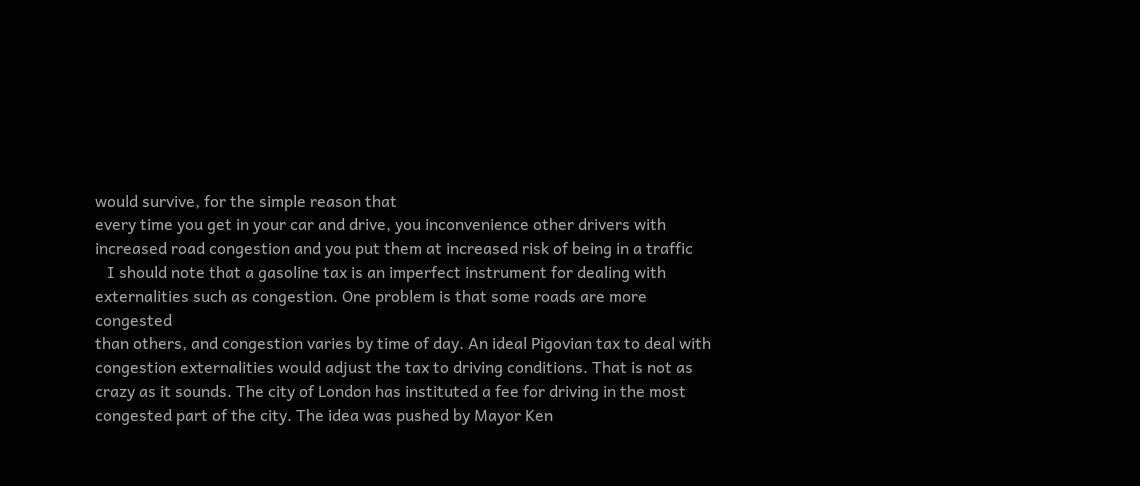would survive, for the simple reason that
every time you get in your car and drive, you inconvenience other drivers with
increased road congestion and you put them at increased risk of being in a traffic
   I should note that a gasoline tax is an imperfect instrument for dealing with
externalities such as congestion. One problem is that some roads are more congested
than others, and congestion varies by time of day. An ideal Pigovian tax to deal with
congestion externalities would adjust the tax to driving conditions. That is not as
crazy as it sounds. The city of London has instituted a fee for driving in the most
congested part of the city. The idea was pushed by Mayor Ken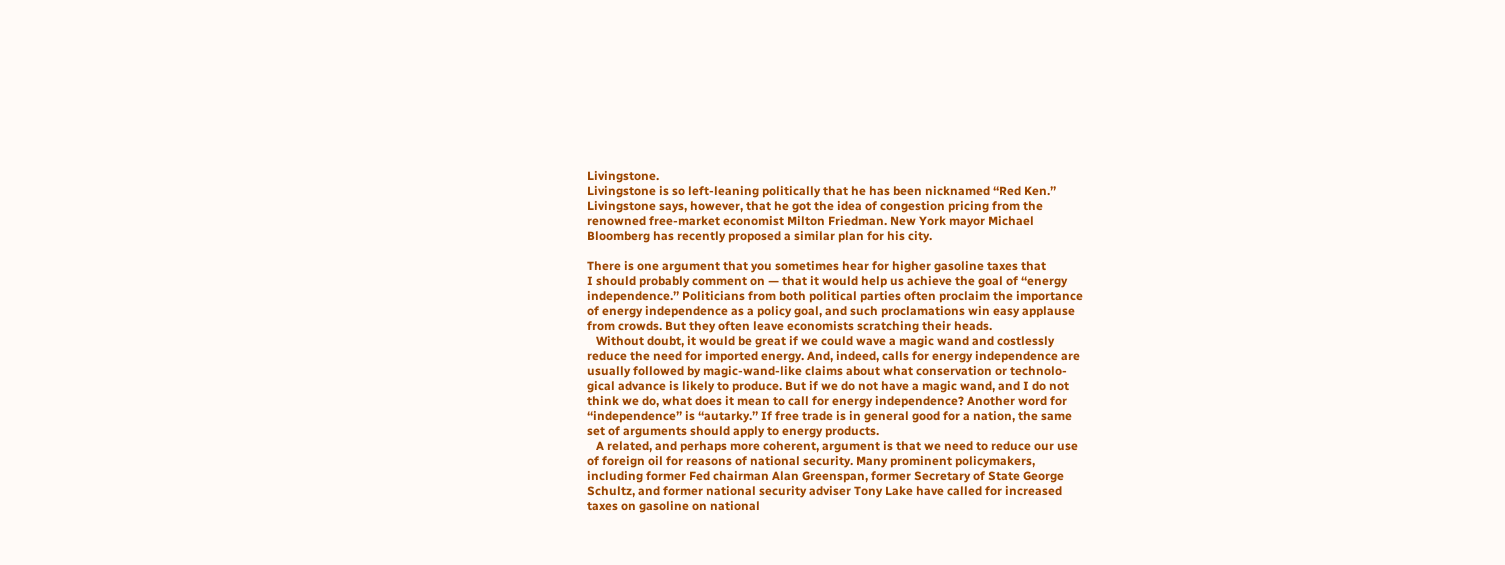Livingstone.
Livingstone is so left-leaning politically that he has been nicknamed ‘‘Red Ken.’’
Livingstone says, however, that he got the idea of congestion pricing from the
renowned free-market economist Milton Friedman. New York mayor Michael
Bloomberg has recently proposed a similar plan for his city.

There is one argument that you sometimes hear for higher gasoline taxes that
I should probably comment on — that it would help us achieve the goal of ‘‘energy
independence.’’ Politicians from both political parties often proclaim the importance
of energy independence as a policy goal, and such proclamations win easy applause
from crowds. But they often leave economists scratching their heads.
   Without doubt, it would be great if we could wave a magic wand and costlessly
reduce the need for imported energy. And, indeed, calls for energy independence are
usually followed by magic-wand-like claims about what conservation or technolo-
gical advance is likely to produce. But if we do not have a magic wand, and I do not
think we do, what does it mean to call for energy independence? Another word for
‘‘independence’’ is ‘‘autarky.’’ If free trade is in general good for a nation, the same
set of arguments should apply to energy products.
   A related, and perhaps more coherent, argument is that we need to reduce our use
of foreign oil for reasons of national security. Many prominent policymakers,
including former Fed chairman Alan Greenspan, former Secretary of State George
Schultz, and former national security adviser Tony Lake have called for increased
taxes on gasoline on national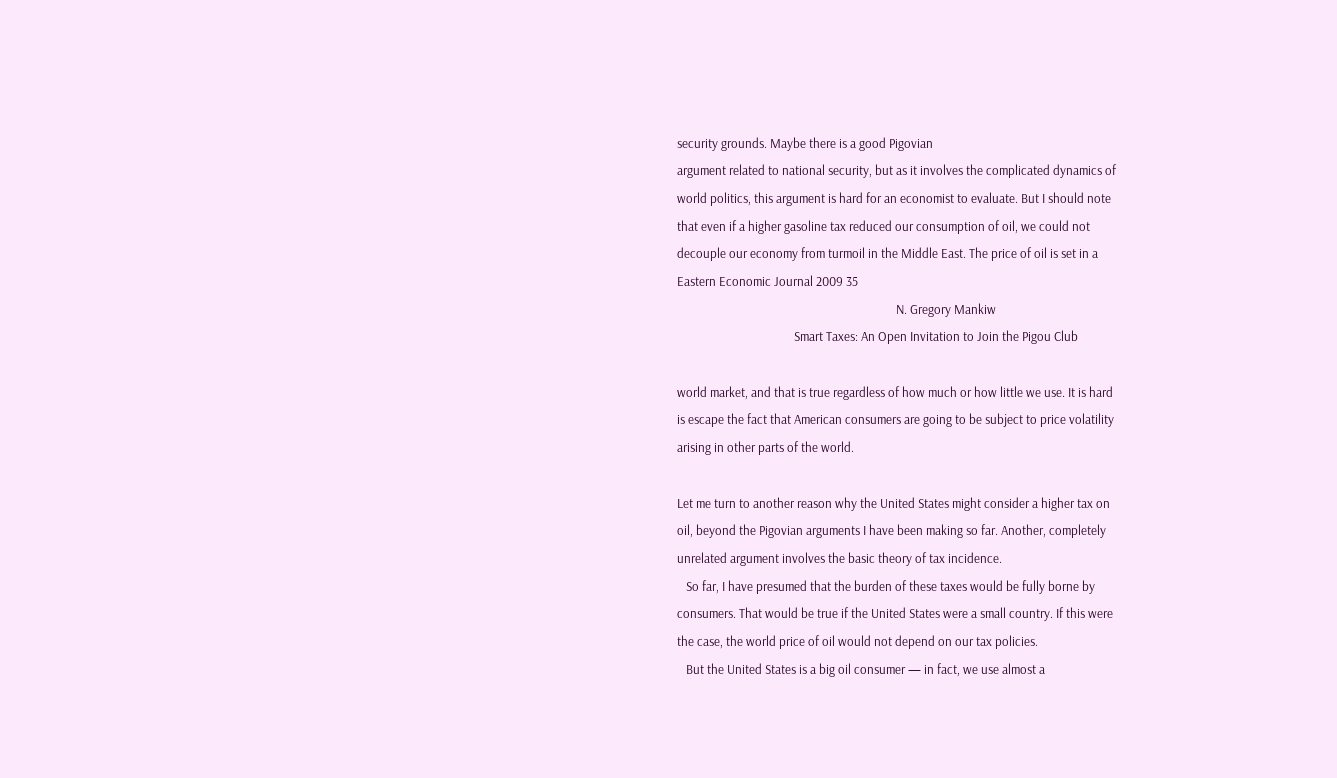security grounds. Maybe there is a good Pigovian
argument related to national security, but as it involves the complicated dynamics of
world politics, this argument is hard for an economist to evaluate. But I should note
that even if a higher gasoline tax reduced our consumption of oil, we could not
decouple our economy from turmoil in the Middle East. The price of oil is set in a
Eastern Economic Journal 2009 35
                                                                         N. Gregory Mankiw
                                       Smart Taxes: An Open Invitation to Join the Pigou Club

world market, and that is true regardless of how much or how little we use. It is hard
is escape the fact that American consumers are going to be subject to price volatility
arising in other parts of the world.

Let me turn to another reason why the United States might consider a higher tax on
oil, beyond the Pigovian arguments I have been making so far. Another, completely
unrelated argument involves the basic theory of tax incidence.
   So far, I have presumed that the burden of these taxes would be fully borne by
consumers. That would be true if the United States were a small country. If this were
the case, the world price of oil would not depend on our tax policies.
   But the United States is a big oil consumer — in fact, we use almost a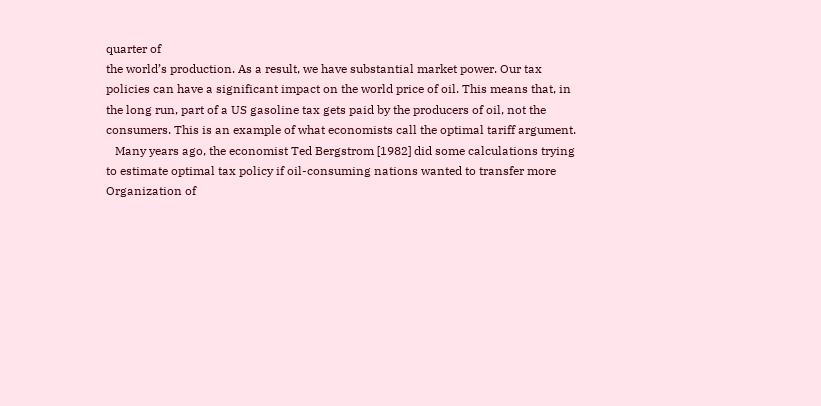quarter of
the world’s production. As a result, we have substantial market power. Our tax
policies can have a significant impact on the world price of oil. This means that, in
the long run, part of a US gasoline tax gets paid by the producers of oil, not the
consumers. This is an example of what economists call the optimal tariff argument.
   Many years ago, the economist Ted Bergstrom [1982] did some calculations trying
to estimate optimal tax policy if oil-consuming nations wanted to transfer more
Organization of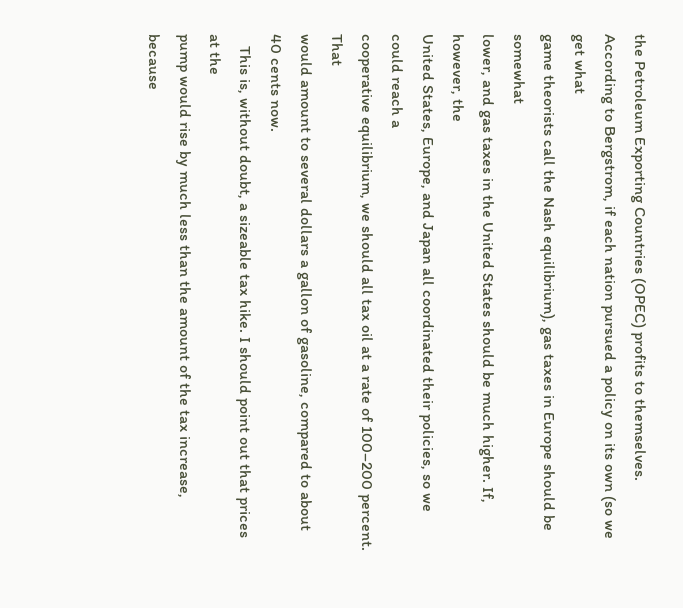the Petroleum Exporting Countries (OPEC) profits to themselves.
According to Bergstrom, if each nation pursued a policy on its own (so we get what
game theorists call the Nash equilibrium), gas taxes in Europe should be somewhat
lower, and gas taxes in the United States should be much higher. If, however, the
United States, Europe, and Japan all coordinated their policies, so we could reach a
cooperative equilibrium, we should all tax oil at a rate of 100–200 percent. That
would amount to several dollars a gallon of gasoline, compared to about 40 cents now.
   This is, without doubt, a sizeable tax hike. I should point out that prices at the
pump would rise by much less than the amount of the tax increase, because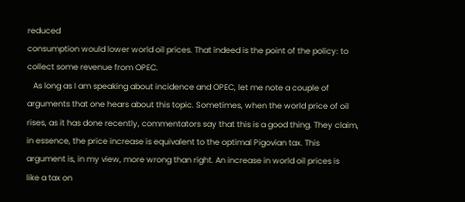reduced
consumption would lower world oil prices. That indeed is the point of the policy: to
collect some revenue from OPEC.
   As long as I am speaking about incidence and OPEC, let me note a couple of
arguments that one hears about this topic. Sometimes, when the world price of oil
rises, as it has done recently, commentators say that this is a good thing. They claim,
in essence, the price increase is equivalent to the optimal Pigovian tax. This
argument is, in my view, more wrong than right. An increase in world oil prices is
like a tax on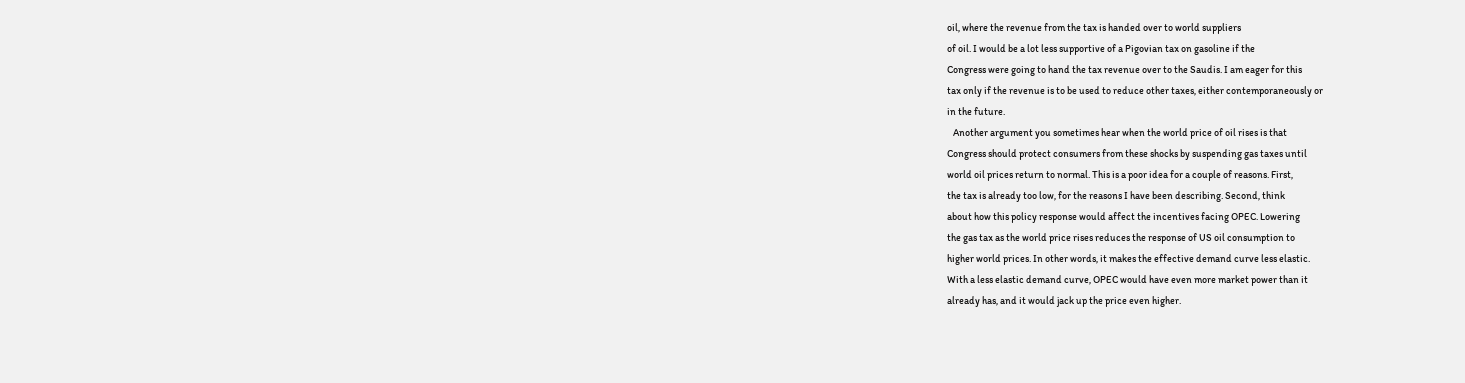oil, where the revenue from the tax is handed over to world suppliers
of oil. I would be a lot less supportive of a Pigovian tax on gasoline if the
Congress were going to hand the tax revenue over to the Saudis. I am eager for this
tax only if the revenue is to be used to reduce other taxes, either contemporaneously or
in the future.
   Another argument you sometimes hear when the world price of oil rises is that
Congress should protect consumers from these shocks by suspending gas taxes until
world oil prices return to normal. This is a poor idea for a couple of reasons. First,
the tax is already too low, for the reasons I have been describing. Second, think
about how this policy response would affect the incentives facing OPEC. Lowering
the gas tax as the world price rises reduces the response of US oil consumption to
higher world prices. In other words, it makes the effective demand curve less elastic.
With a less elastic demand curve, OPEC would have even more market power than it
already has, and it would jack up the price even higher.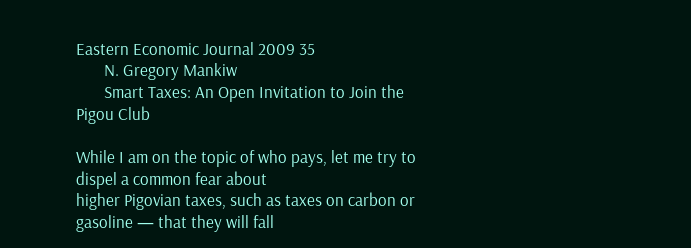Eastern Economic Journal 2009 35
       N. Gregory Mankiw
       Smart Taxes: An Open Invitation to Join the Pigou Club

While I am on the topic of who pays, let me try to dispel a common fear about
higher Pigovian taxes, such as taxes on carbon or gasoline — that they will fall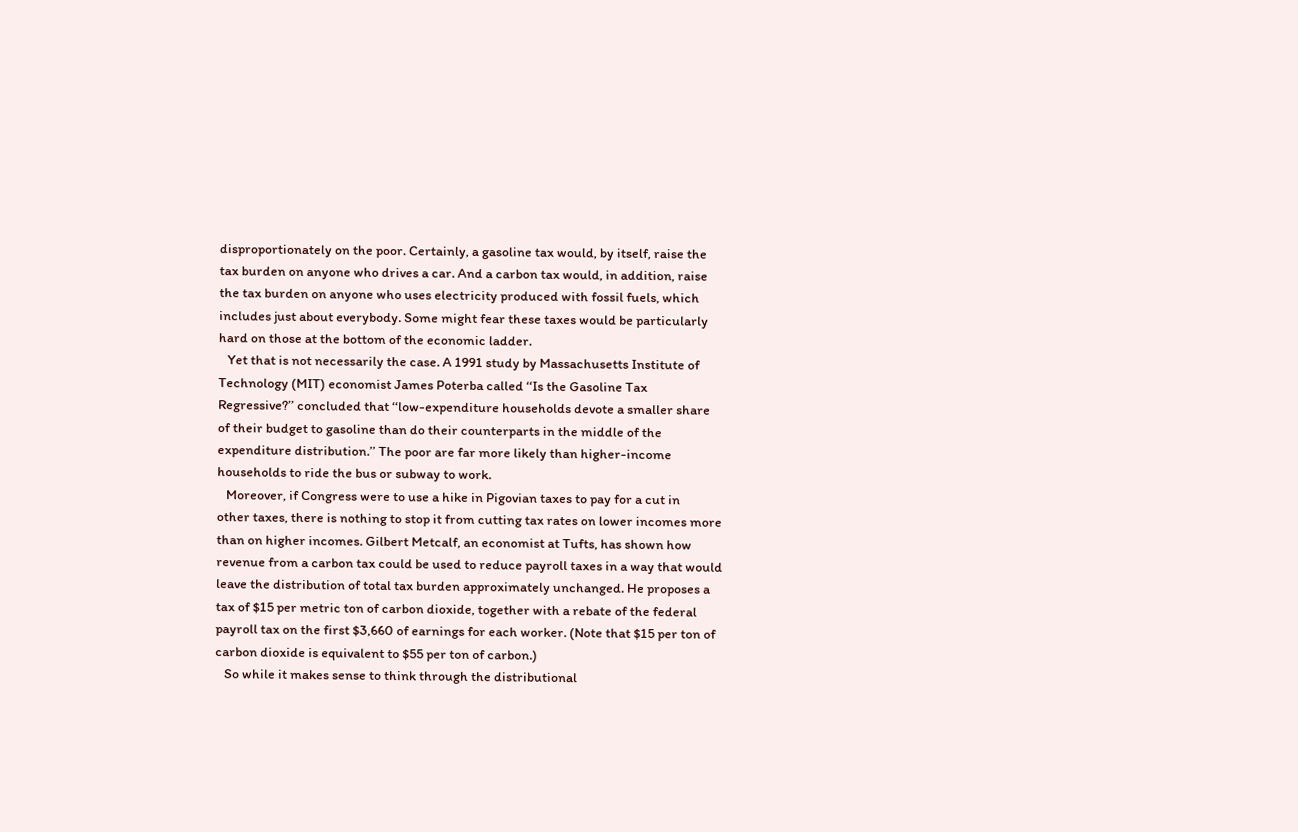disproportionately on the poor. Certainly, a gasoline tax would, by itself, raise the
tax burden on anyone who drives a car. And a carbon tax would, in addition, raise
the tax burden on anyone who uses electricity produced with fossil fuels, which
includes just about everybody. Some might fear these taxes would be particularly
hard on those at the bottom of the economic ladder.
   Yet that is not necessarily the case. A 1991 study by Massachusetts Institute of
Technology (MIT) economist James Poterba called ‘‘Is the Gasoline Tax
Regressive?’’ concluded that ‘‘low-expenditure households devote a smaller share
of their budget to gasoline than do their counterparts in the middle of the
expenditure distribution.’’ The poor are far more likely than higher-income
households to ride the bus or subway to work.
   Moreover, if Congress were to use a hike in Pigovian taxes to pay for a cut in
other taxes, there is nothing to stop it from cutting tax rates on lower incomes more
than on higher incomes. Gilbert Metcalf, an economist at Tufts, has shown how
revenue from a carbon tax could be used to reduce payroll taxes in a way that would
leave the distribution of total tax burden approximately unchanged. He proposes a
tax of $15 per metric ton of carbon dioxide, together with a rebate of the federal
payroll tax on the first $3,660 of earnings for each worker. (Note that $15 per ton of
carbon dioxide is equivalent to $55 per ton of carbon.)
   So while it makes sense to think through the distributional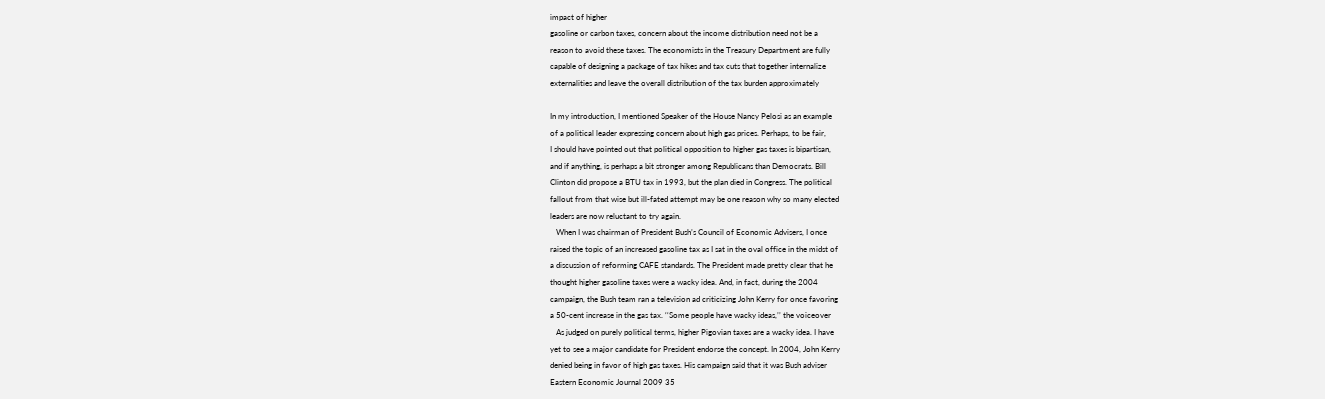impact of higher
gasoline or carbon taxes, concern about the income distribution need not be a
reason to avoid these taxes. The economists in the Treasury Department are fully
capable of designing a package of tax hikes and tax cuts that together internalize
externalities and leave the overall distribution of the tax burden approximately

In my introduction, I mentioned Speaker of the House Nancy Pelosi as an example
of a political leader expressing concern about high gas prices. Perhaps, to be fair,
I should have pointed out that political opposition to higher gas taxes is bipartisan,
and if anything, is perhaps a bit stronger among Republicans than Democrats. Bill
Clinton did propose a BTU tax in 1993, but the plan died in Congress. The political
fallout from that wise but ill-fated attempt may be one reason why so many elected
leaders are now reluctant to try again.
   When I was chairman of President Bush’s Council of Economic Advisers, I once
raised the topic of an increased gasoline tax as I sat in the oval office in the midst of
a discussion of reforming CAFE standards. The President made pretty clear that he
thought higher gasoline taxes were a wacky idea. And, in fact, during the 2004
campaign, the Bush team ran a television ad criticizing John Kerry for once favoring
a 50-cent increase in the gas tax. ‘‘Some people have wacky ideas,’’ the voiceover
   As judged on purely political terms, higher Pigovian taxes are a wacky idea. I have
yet to see a major candidate for President endorse the concept. In 2004, John Kerry
denied being in favor of high gas taxes. His campaign said that it was Bush adviser
Eastern Economic Journal 2009 35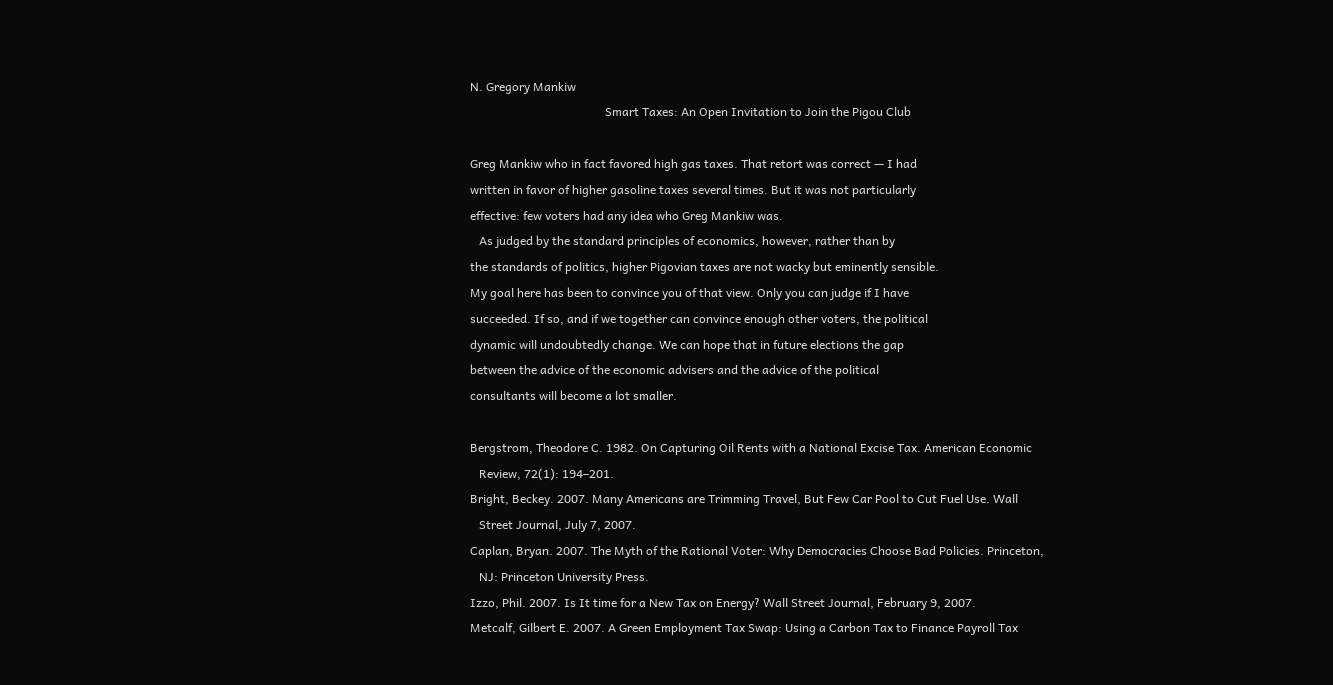N. Gregory Mankiw
                                             Smart Taxes: An Open Invitation to Join the Pigou Club

Greg Mankiw who in fact favored high gas taxes. That retort was correct — I had
written in favor of higher gasoline taxes several times. But it was not particularly
effective: few voters had any idea who Greg Mankiw was.
   As judged by the standard principles of economics, however, rather than by
the standards of politics, higher Pigovian taxes are not wacky but eminently sensible.
My goal here has been to convince you of that view. Only you can judge if I have
succeeded. If so, and if we together can convince enough other voters, the political
dynamic will undoubtedly change. We can hope that in future elections the gap
between the advice of the economic advisers and the advice of the political
consultants will become a lot smaller.

Bergstrom, Theodore C. 1982. On Capturing Oil Rents with a National Excise Tax. American Economic
   Review, 72(1): 194–201.
Bright, Beckey. 2007. Many Americans are Trimming Travel, But Few Car Pool to Cut Fuel Use. Wall
   Street Journal, July 7, 2007.
Caplan, Bryan. 2007. The Myth of the Rational Voter: Why Democracies Choose Bad Policies. Princeton,
   NJ: Princeton University Press.
Izzo, Phil. 2007. Is It time for a New Tax on Energy? Wall Street Journal, February 9, 2007.
Metcalf, Gilbert E. 2007. A Green Employment Tax Swap: Using a Carbon Tax to Finance Payroll Tax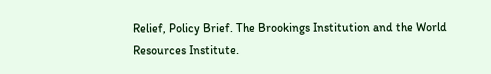Relief, Policy Brief. The Brookings Institution and the World Resources Institute.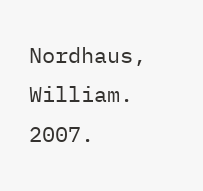Nordhaus, William. 2007.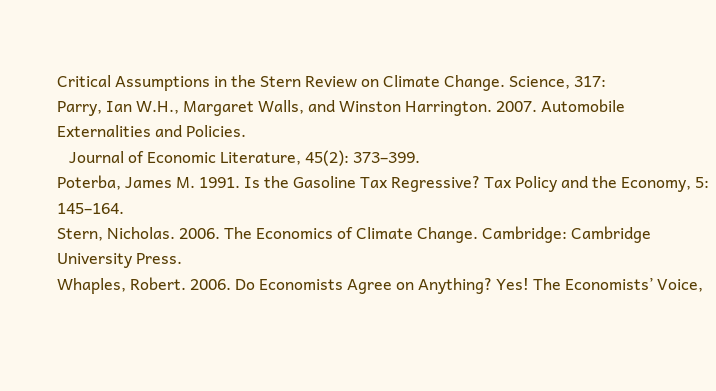Critical Assumptions in the Stern Review on Climate Change. Science, 317:
Parry, Ian W.H., Margaret Walls, and Winston Harrington. 2007. Automobile Externalities and Policies.
   Journal of Economic Literature, 45(2): 373–399.
Poterba, James M. 1991. Is the Gasoline Tax Regressive? Tax Policy and the Economy, 5: 145–164.
Stern, Nicholas. 2006. The Economics of Climate Change. Cambridge: Cambridge University Press.
Whaples, Robert. 2006. Do Economists Agree on Anything? Yes! The Economists’ Voice,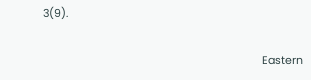3(9).

                                                                         Eastern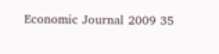Economic Journal 2009 35